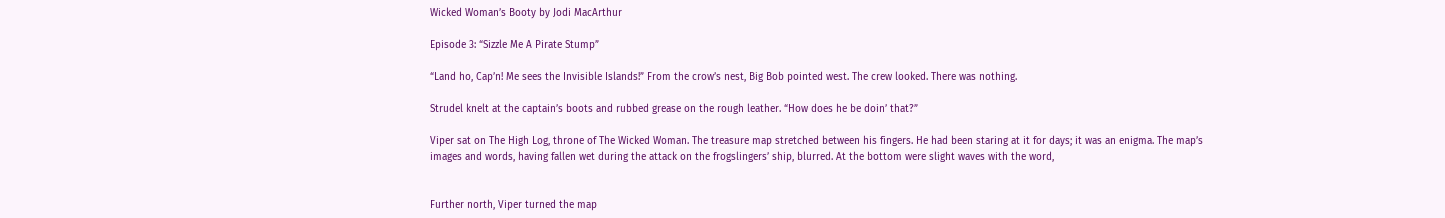Wicked Woman’s Booty by Jodi MacArthur

Episode 3: “Sizzle Me A Pirate Stump”

“Land ho, Cap’n! Me sees the Invisible Islands!” From the crow’s nest, Big Bob pointed west. The crew looked. There was nothing.

Strudel knelt at the captain’s boots and rubbed grease on the rough leather. “How does he be doin’ that?”

Viper sat on The High Log, throne of The Wicked Woman. The treasure map stretched between his fingers. He had been staring at it for days; it was an enigma. The map’s images and words, having fallen wet during the attack on the frogslingers’ ship, blurred. At the bottom were slight waves with the word,


Further north, Viper turned the map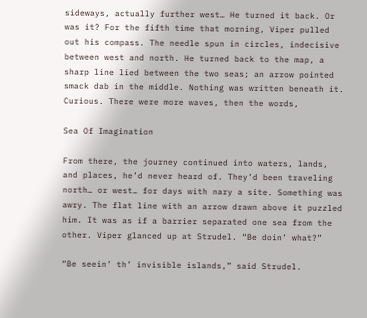sideways, actually further west… He turned it back. Or was it? For the fifth time that morning, Viper pulled out his compass. The needle spun in circles, indecisive between west and north. He turned back to the map, a sharp line lied between the two seas; an arrow pointed smack dab in the middle. Nothing was written beneath it. Curious. There were more waves, then the words,

Sea Of Imagination

From there, the journey continued into waters, lands, and places, he’d never heard of. They’d been traveling north… or west… for days with nary a site. Something was awry. The flat line with an arrow drawn above it puzzled him. It was as if a barrier separated one sea from the other. Viper glanced up at Strudel. “Be doin’ what?”

“Be seein’ th’ invisible islands,” said Strudel.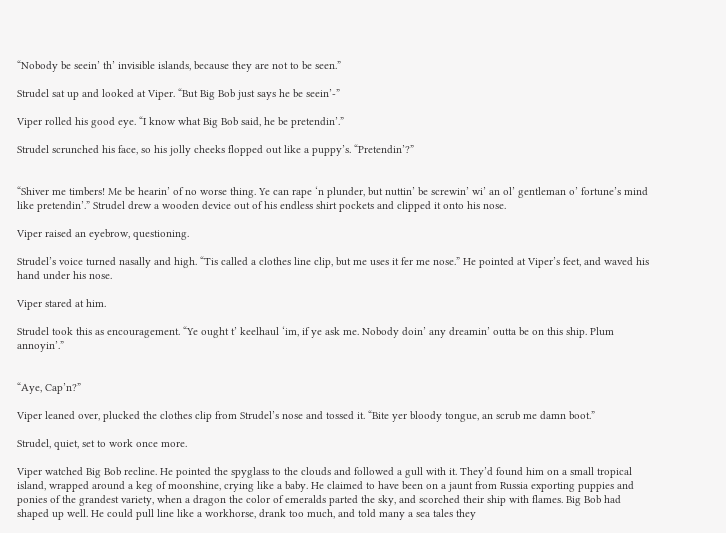“Nobody be seein’ th’ invisible islands, because they are not to be seen.”

Strudel sat up and looked at Viper. “But Big Bob just says he be seein’-”

Viper rolled his good eye. “I know what Big Bob said, he be pretendin’.”

Strudel scrunched his face, so his jolly cheeks flopped out like a puppy’s. “Pretendin’?”


“Shiver me timbers! Me be hearin’ of no worse thing. Ye can rape ‘n plunder, but nuttin’ be screwin’ wi’ an ol’ gentleman o’ fortune’s mind like pretendin’.” Strudel drew a wooden device out of his endless shirt pockets and clipped it onto his nose.

Viper raised an eyebrow, questioning.

Strudel’s voice turned nasally and high. “Tis called a clothes line clip, but me uses it fer me nose.” He pointed at Viper’s feet, and waved his hand under his nose.

Viper stared at him.

Strudel took this as encouragement. “Ye ought t’ keelhaul ‘im, if ye ask me. Nobody doin’ any dreamin’ outta be on this ship. Plum annoyin’.”


“Aye, Cap’n?”

Viper leaned over, plucked the clothes clip from Strudel’s nose and tossed it. “Bite yer bloody tongue, an scrub me damn boot.”

Strudel, quiet, set to work once more.

Viper watched Big Bob recline. He pointed the spyglass to the clouds and followed a gull with it. They’d found him on a small tropical island, wrapped around a keg of moonshine, crying like a baby. He claimed to have been on a jaunt from Russia exporting puppies and ponies of the grandest variety, when a dragon the color of emeralds parted the sky, and scorched their ship with flames. Big Bob had shaped up well. He could pull line like a workhorse, drank too much, and told many a sea tales they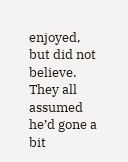enjoyed, but did not believe. They all assumed he’d gone a bit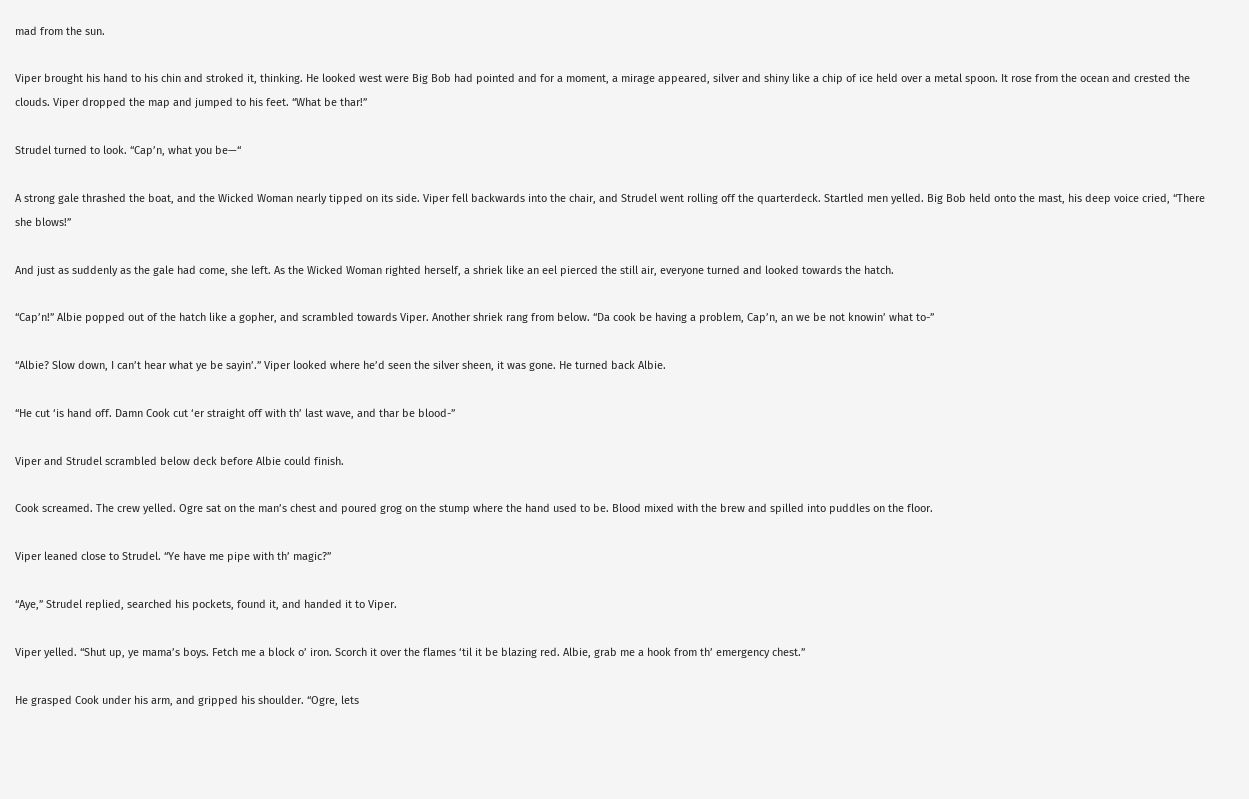mad from the sun.

Viper brought his hand to his chin and stroked it, thinking. He looked west were Big Bob had pointed and for a moment, a mirage appeared, silver and shiny like a chip of ice held over a metal spoon. It rose from the ocean and crested the clouds. Viper dropped the map and jumped to his feet. “What be thar!”

Strudel turned to look. “Cap’n, what you be—“

A strong gale thrashed the boat, and the Wicked Woman nearly tipped on its side. Viper fell backwards into the chair, and Strudel went rolling off the quarterdeck. Startled men yelled. Big Bob held onto the mast, his deep voice cried, “There she blows!”

And just as suddenly as the gale had come, she left. As the Wicked Woman righted herself, a shriek like an eel pierced the still air, everyone turned and looked towards the hatch.

“Cap’n!” Albie popped out of the hatch like a gopher, and scrambled towards Viper. Another shriek rang from below. “Da cook be having a problem, Cap’n, an we be not knowin’ what to-”

“Albie? Slow down, I can’t hear what ye be sayin’.” Viper looked where he’d seen the silver sheen, it was gone. He turned back Albie.

“He cut ‘is hand off. Damn Cook cut ‘er straight off with th’ last wave, and thar be blood-”

Viper and Strudel scrambled below deck before Albie could finish.

Cook screamed. The crew yelled. Ogre sat on the man’s chest and poured grog on the stump where the hand used to be. Blood mixed with the brew and spilled into puddles on the floor.

Viper leaned close to Strudel. “Ye have me pipe with th’ magic?”

“Aye,” Strudel replied, searched his pockets, found it, and handed it to Viper.

Viper yelled. “Shut up, ye mama’s boys. Fetch me a block o’ iron. Scorch it over the flames ‘til it be blazing red. Albie, grab me a hook from th’ emergency chest.”

He grasped Cook under his arm, and gripped his shoulder. “Ogre, lets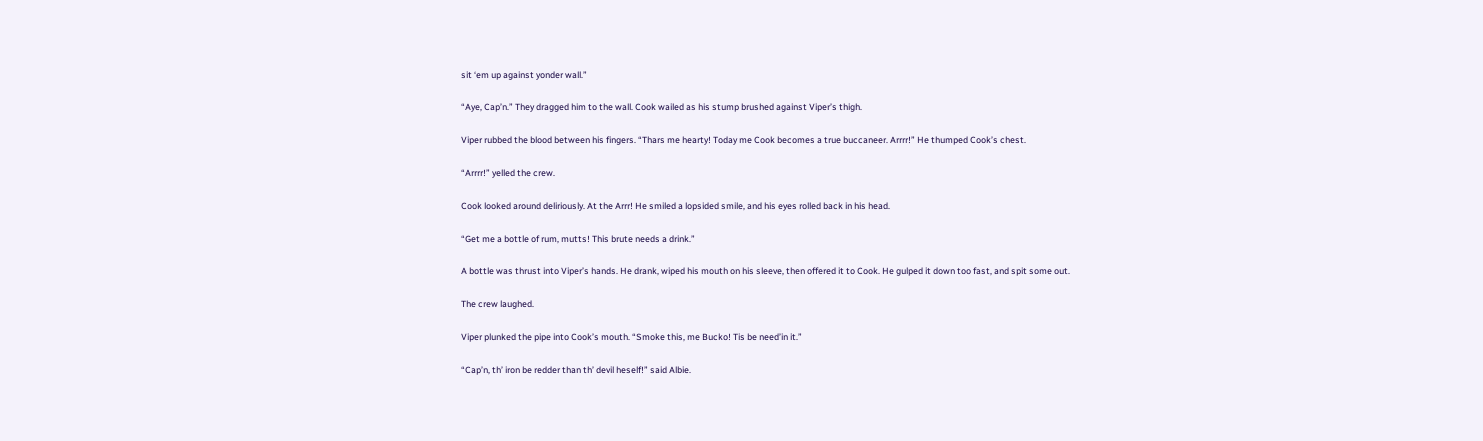sit ‘em up against yonder wall.”

“Aye, Cap’n.” They dragged him to the wall. Cook wailed as his stump brushed against Viper’s thigh.

Viper rubbed the blood between his fingers. “Thars me hearty! Today me Cook becomes a true buccaneer. Arrrr!” He thumped Cook’s chest.

“Arrrr!” yelled the crew.

Cook looked around deliriously. At the Arrr! He smiled a lopsided smile, and his eyes rolled back in his head.

“Get me a bottle of rum, mutts! This brute needs a drink.”

A bottle was thrust into Viper’s hands. He drank, wiped his mouth on his sleeve, then offered it to Cook. He gulped it down too fast, and spit some out.

The crew laughed.

Viper plunked the pipe into Cook’s mouth. “Smoke this, me Bucko! Tis be need’in it.”

“Cap’n, th’ iron be redder than th’ devil heself!” said Albie.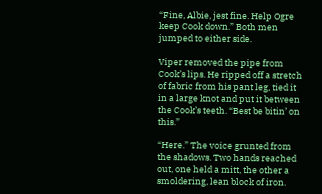“Fine, Albie, jest fine. Help Ogre keep Cook down.” Both men jumped to either side.

Viper removed the pipe from Cook’s lips. He ripped off a stretch of fabric from his pant leg, tied it in a large knot and put it between the Cook’s teeth. “Best be bitin’ on this.”

“Here.” The voice grunted from the shadows. Two hands reached out, one held a mitt, the other a smoldering, lean block of iron.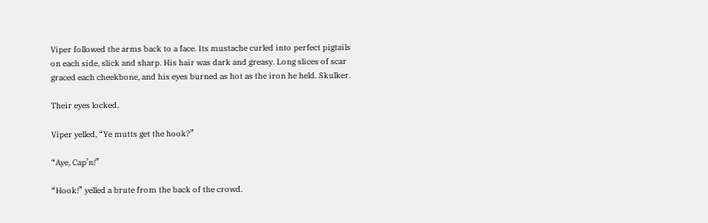Viper followed the arms back to a face. Its mustache curled into perfect pigtails on each side, slick and sharp. His hair was dark and greasy. Long slices of scar graced each cheekbone, and his eyes burned as hot as the iron he held. Skulker.

Their eyes locked.

Viper yelled, “Ye mutts get the hook?”

“Aye, Cap’n!”

“Hook!” yelled a brute from the back of the crowd.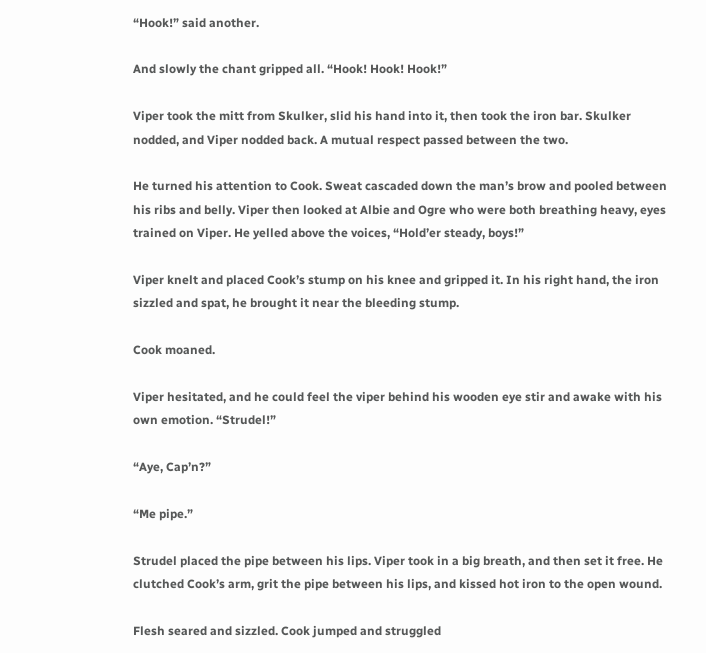“Hook!” said another.

And slowly the chant gripped all. “Hook! Hook! Hook!”

Viper took the mitt from Skulker, slid his hand into it, then took the iron bar. Skulker nodded, and Viper nodded back. A mutual respect passed between the two.

He turned his attention to Cook. Sweat cascaded down the man’s brow and pooled between his ribs and belly. Viper then looked at Albie and Ogre who were both breathing heavy, eyes trained on Viper. He yelled above the voices, “Hold’er steady, boys!”

Viper knelt and placed Cook’s stump on his knee and gripped it. In his right hand, the iron sizzled and spat, he brought it near the bleeding stump.

Cook moaned.

Viper hesitated, and he could feel the viper behind his wooden eye stir and awake with his own emotion. “Strudel!”

“Aye, Cap’n?”

“Me pipe.”

Strudel placed the pipe between his lips. Viper took in a big breath, and then set it free. He clutched Cook’s arm, grit the pipe between his lips, and kissed hot iron to the open wound.

Flesh seared and sizzled. Cook jumped and struggled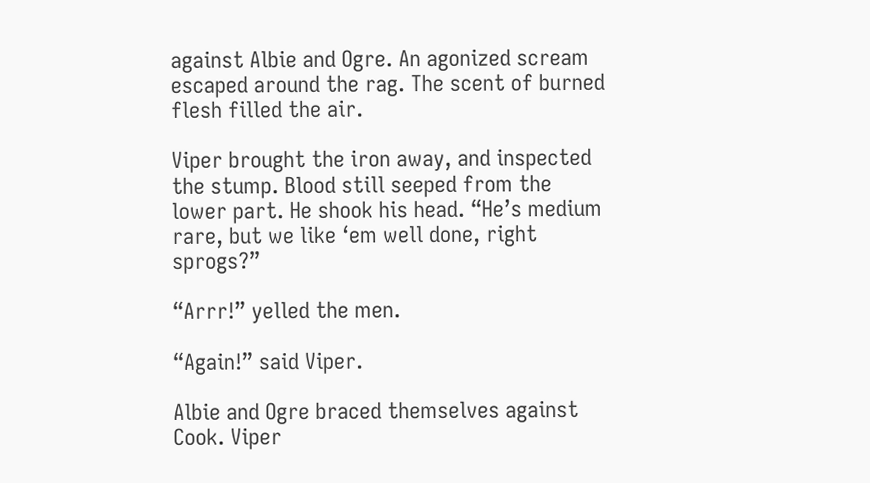against Albie and Ogre. An agonized scream escaped around the rag. The scent of burned flesh filled the air.

Viper brought the iron away, and inspected the stump. Blood still seeped from the lower part. He shook his head. “He’s medium rare, but we like ‘em well done, right sprogs?”

“Arrr!” yelled the men.

“Again!” said Viper.

Albie and Ogre braced themselves against Cook. Viper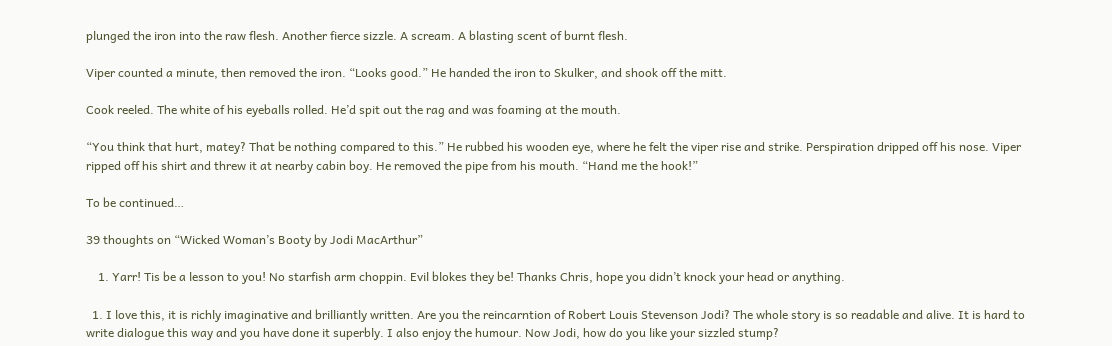plunged the iron into the raw flesh. Another fierce sizzle. A scream. A blasting scent of burnt flesh.

Viper counted a minute, then removed the iron. “Looks good.” He handed the iron to Skulker, and shook off the mitt.

Cook reeled. The white of his eyeballs rolled. He’d spit out the rag and was foaming at the mouth.

“You think that hurt, matey? That be nothing compared to this.” He rubbed his wooden eye, where he felt the viper rise and strike. Perspiration dripped off his nose. Viper ripped off his shirt and threw it at nearby cabin boy. He removed the pipe from his mouth. “Hand me the hook!”

To be continued…

39 thoughts on “Wicked Woman’s Booty by Jodi MacArthur”

    1. Yarr! Tis be a lesson to you! No starfish arm choppin. Evil blokes they be! Thanks Chris, hope you didn’t knock your head or anything.

  1. I love this, it is richly imaginative and brilliantly written. Are you the reincarntion of Robert Louis Stevenson Jodi? The whole story is so readable and alive. It is hard to write dialogue this way and you have done it superbly. I also enjoy the humour. Now Jodi, how do you like your sizzled stump?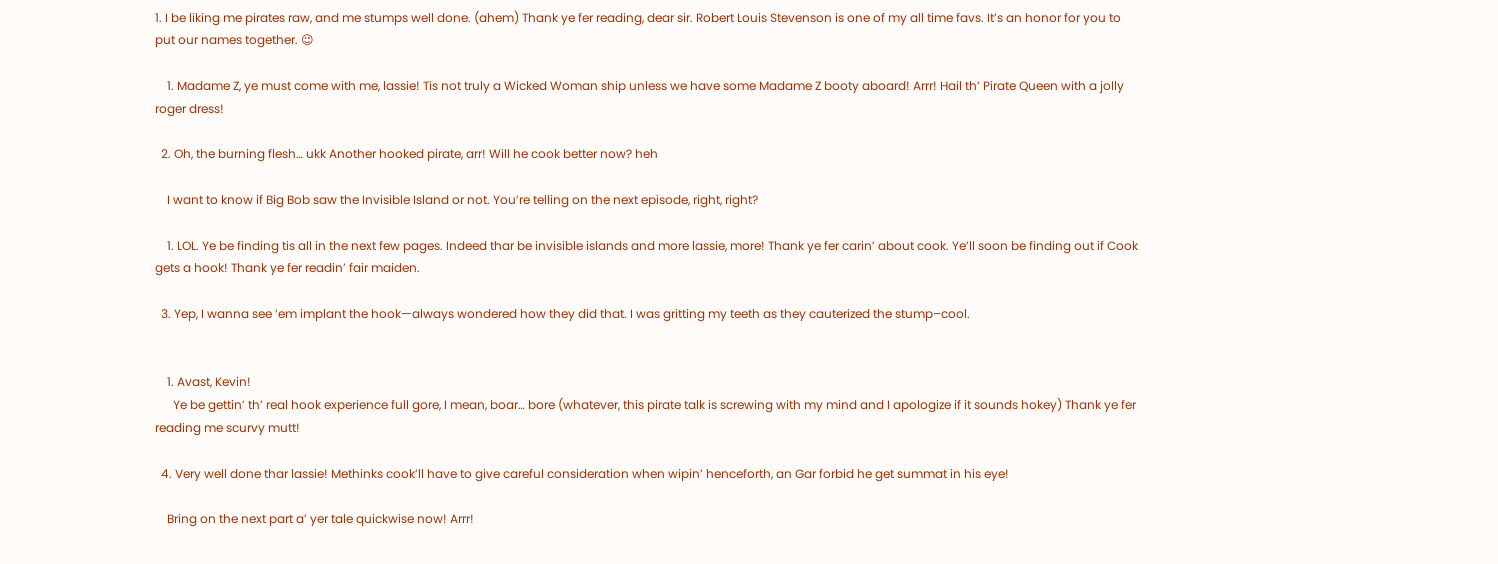1. I be liking me pirates raw, and me stumps well done. (ahem) Thank ye fer reading, dear sir. Robert Louis Stevenson is one of my all time favs. It’s an honor for you to put our names together. 😉

    1. Madame Z, ye must come with me, lassie! Tis not truly a Wicked Woman ship unless we have some Madame Z booty aboard! Arrr! Hail th’ Pirate Queen with a jolly roger dress!

  2. Oh, the burning flesh… ukk Another hooked pirate, arr! Will he cook better now? heh

    I want to know if Big Bob saw the Invisible Island or not. You’re telling on the next episode, right, right?

    1. LOL. Ye be finding tis all in the next few pages. Indeed thar be invisible islands and more lassie, more! Thank ye fer carin’ about cook. Ye’ll soon be finding out if Cook gets a hook! Thank ye fer readin’ fair maiden.

  3. Yep, I wanna see ’em implant the hook—always wondered how they did that. I was gritting my teeth as they cauterized the stump–cool.


    1. Avast, Kevin!
      Ye be gettin’ th’ real hook experience full gore, I mean, boar… bore (whatever, this pirate talk is screwing with my mind and I apologize if it sounds hokey) Thank ye fer reading me scurvy mutt!

  4. Very well done thar lassie! Methinks cook’ll have to give careful consideration when wipin’ henceforth, an Gar forbid he get summat in his eye!

    Bring on the next part a’ yer tale quickwise now! Arrr!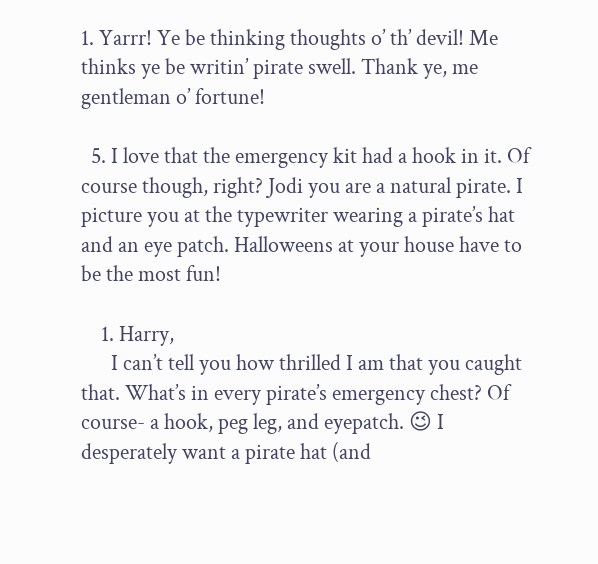1. Yarrr! Ye be thinking thoughts o’ th’ devil! Me thinks ye be writin’ pirate swell. Thank ye, me gentleman o’ fortune!

  5. I love that the emergency kit had a hook in it. Of course though, right? Jodi you are a natural pirate. I picture you at the typewriter wearing a pirate’s hat and an eye patch. Halloweens at your house have to be the most fun!

    1. Harry,
      I can’t tell you how thrilled I am that you caught that. What’s in every pirate’s emergency chest? Of course- a hook, peg leg, and eyepatch. 😉 I desperately want a pirate hat (and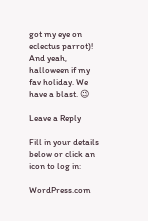got my eye on eclectus parrot)! And yeah, halloween if my fav holiday. We have a blast. 😉

Leave a Reply

Fill in your details below or click an icon to log in:

WordPress.com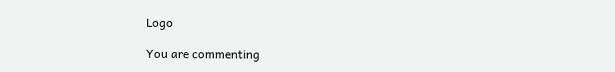Logo

You are commenting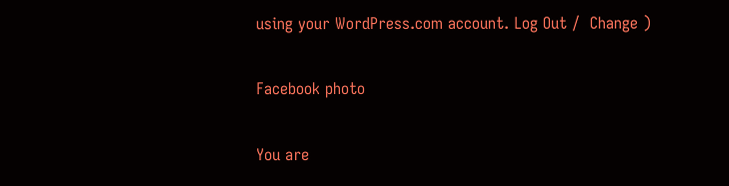using your WordPress.com account. Log Out /  Change )

Facebook photo

You are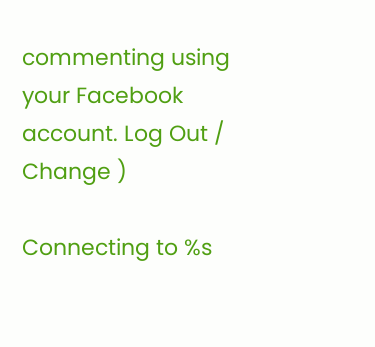commenting using your Facebook account. Log Out /  Change )

Connecting to %s